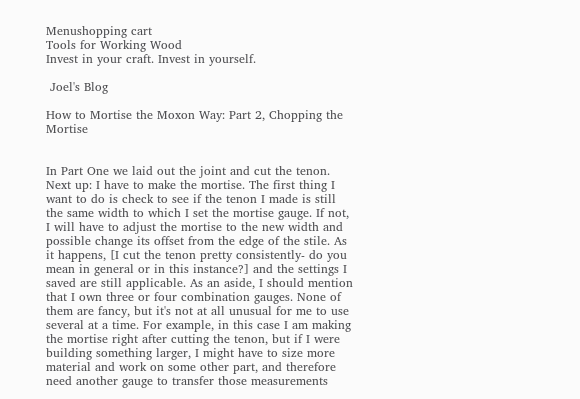Menushopping cart
Tools for Working Wood
Invest in your craft. Invest in yourself.

 Joel's Blog

How to Mortise the Moxon Way: Part 2, Chopping the Mortise


In Part One we laid out the joint and cut the tenon. Next up: I have to make the mortise. The first thing I want to do is check to see if the tenon I made is still the same width to which I set the mortise gauge. If not, I will have to adjust the mortise to the new width and possible change its offset from the edge of the stile. As it happens, [I cut the tenon pretty consistently- do you mean in general or in this instance?] and the settings I saved are still applicable. As an aside, I should mention that I own three or four combination gauges. None of them are fancy, but it's not at all unusual for me to use several at a time. For example, in this case I am making the mortise right after cutting the tenon, but if I were building something larger, I might have to size more material and work on some other part, and therefore need another gauge to transfer those measurements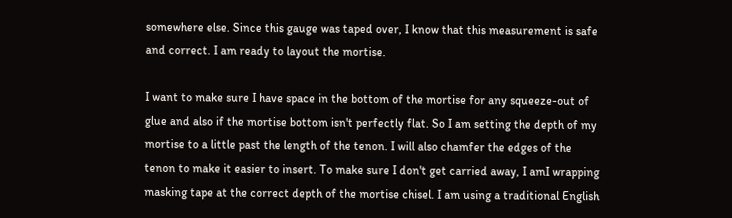somewhere else. Since this gauge was taped over, I know that this measurement is safe and correct. I am ready to layout the mortise.

I want to make sure I have space in the bottom of the mortise for any squeeze-out of glue and also if the mortise bottom isn't perfectly flat. So I am setting the depth of my mortise to a little past the length of the tenon. I will also chamfer the edges of the tenon to make it easier to insert. To make sure I don't get carried away, I amI wrapping masking tape at the correct depth of the mortise chisel. I am using a traditional English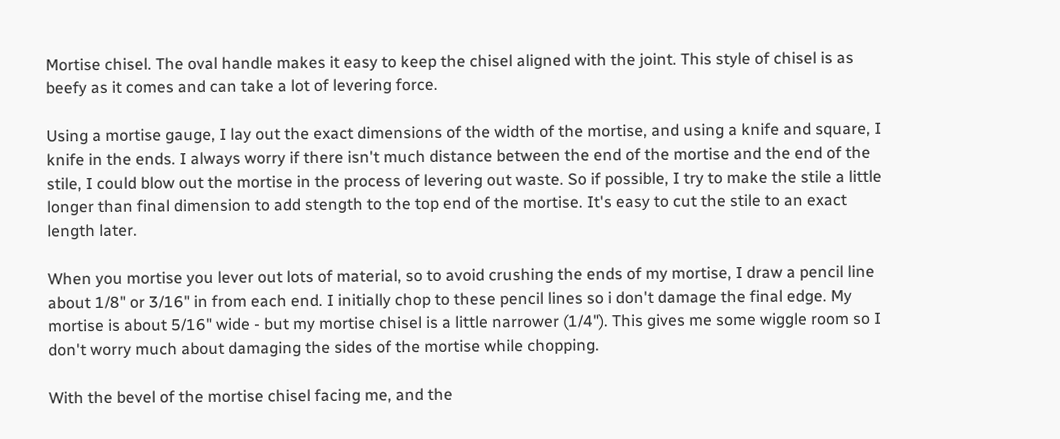Mortise chisel. The oval handle makes it easy to keep the chisel aligned with the joint. This style of chisel is as beefy as it comes and can take a lot of levering force.

Using a mortise gauge, I lay out the exact dimensions of the width of the mortise, and using a knife and square, I knife in the ends. I always worry if there isn't much distance between the end of the mortise and the end of the stile, I could blow out the mortise in the process of levering out waste. So if possible, I try to make the stile a little longer than final dimension to add stength to the top end of the mortise. It's easy to cut the stile to an exact length later.

When you mortise you lever out lots of material, so to avoid crushing the ends of my mortise, I draw a pencil line about 1/8" or 3/16" in from each end. I initially chop to these pencil lines so i don't damage the final edge. My mortise is about 5/16" wide - but my mortise chisel is a little narrower (1/4"). This gives me some wiggle room so I don't worry much about damaging the sides of the mortise while chopping.

With the bevel of the mortise chisel facing me, and the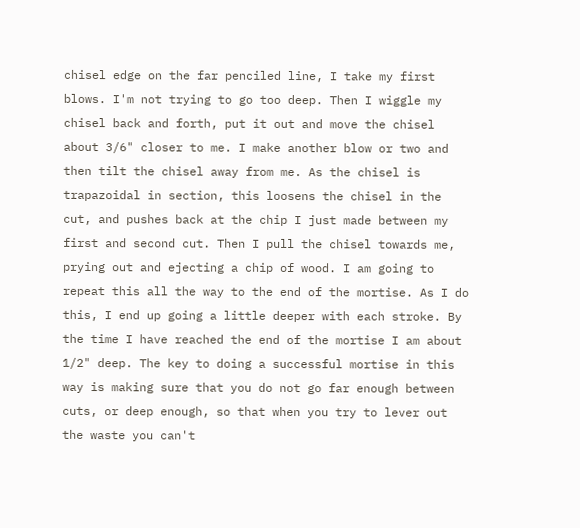chisel edge on the far penciled line, I take my first blows. I'm not trying to go too deep. Then I wiggle my chisel back and forth, put it out and move the chisel about 3/6" closer to me. I make another blow or two and then tilt the chisel away from me. As the chisel is trapazoidal in section, this loosens the chisel in the cut, and pushes back at the chip I just made between my first and second cut. Then I pull the chisel towards me, prying out and ejecting a chip of wood. I am going to repeat this all the way to the end of the mortise. As I do this, I end up going a little deeper with each stroke. By the time I have reached the end of the mortise I am about 1/2" deep. The key to doing a successful mortise in this way is making sure that you do not go far enough between cuts, or deep enough, so that when you try to lever out the waste you can't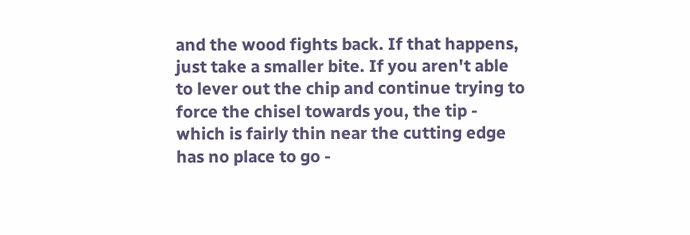and the wood fights back. If that happens, just take a smaller bite. If you aren't able to lever out the chip and continue trying to force the chisel towards you, the tip - which is fairly thin near the cutting edge has no place to go -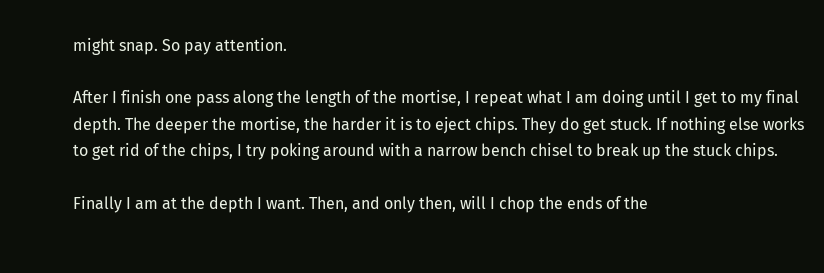might snap. So pay attention.

After I finish one pass along the length of the mortise, I repeat what I am doing until I get to my final depth. The deeper the mortise, the harder it is to eject chips. They do get stuck. If nothing else works to get rid of the chips, I try poking around with a narrow bench chisel to break up the stuck chips.

Finally I am at the depth I want. Then, and only then, will I chop the ends of the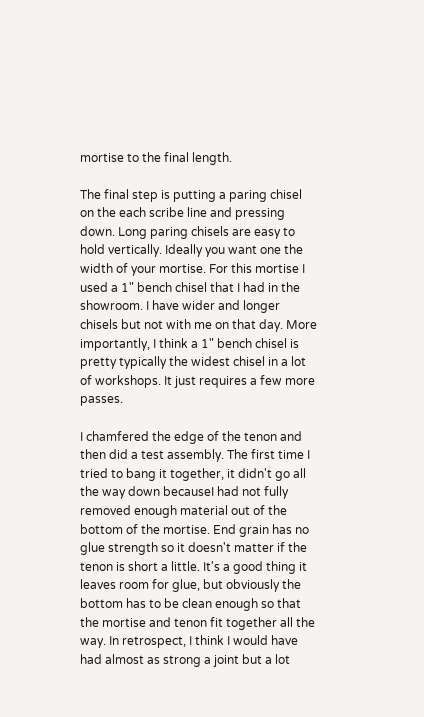mortise to the final length.

The final step is putting a paring chisel on the each scribe line and pressing down. Long paring chisels are easy to hold vertically. Ideally you want one the width of your mortise. For this mortise I used a 1" bench chisel that I had in the showroom. I have wider and longer chisels but not with me on that day. More importantly, I think a 1" bench chisel is pretty typically the widest chisel in a lot of workshops. It just requires a few more passes.

I chamfered the edge of the tenon and then did a test assembly. The first time I tried to bang it together, it didn't go all the way down becauseI had not fully removed enough material out of the bottom of the mortise. End grain has no glue strength so it doesn't matter if the tenon is short a little. It's a good thing it leaves room for glue, but obviously the bottom has to be clean enough so that the mortise and tenon fit together all the way. In retrospect, I think I would have had almost as strong a joint but a lot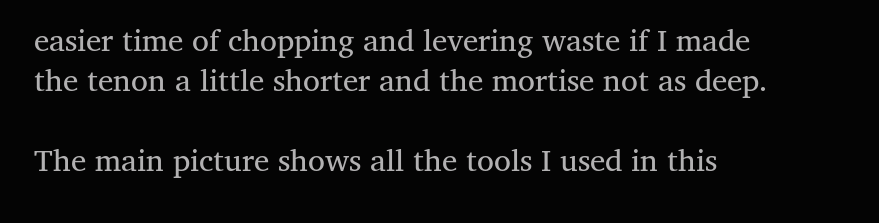easier time of chopping and levering waste if I made the tenon a little shorter and the mortise not as deep.

The main picture shows all the tools I used in this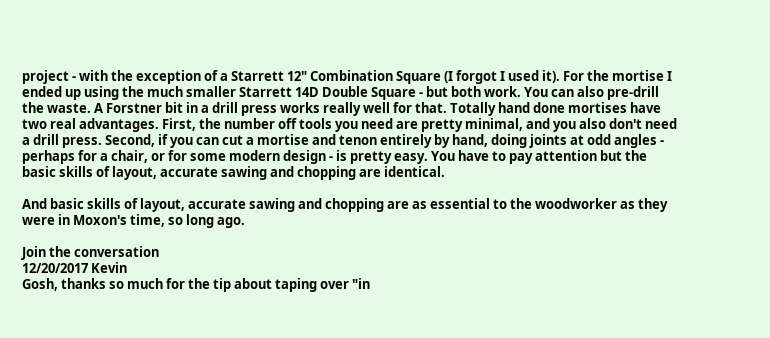project - with the exception of a Starrett 12" Combination Square (I forgot I used it). For the mortise I ended up using the much smaller Starrett 14D Double Square - but both work. You can also pre-drill the waste. A Forstner bit in a drill press works really well for that. Totally hand done mortises have two real advantages. First, the number off tools you need are pretty minimal, and you also don't need a drill press. Second, if you can cut a mortise and tenon entirely by hand, doing joints at odd angles - perhaps for a chair, or for some modern design - is pretty easy. You have to pay attention but the basic skills of layout, accurate sawing and chopping are identical.

And basic skills of layout, accurate sawing and chopping are as essential to the woodworker as they were in Moxon's time, so long ago.

Join the conversation
12/20/2017 Kevin
Gosh, thanks so much for the tip about taping over "in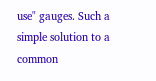use" gauges. Such a simple solution to a common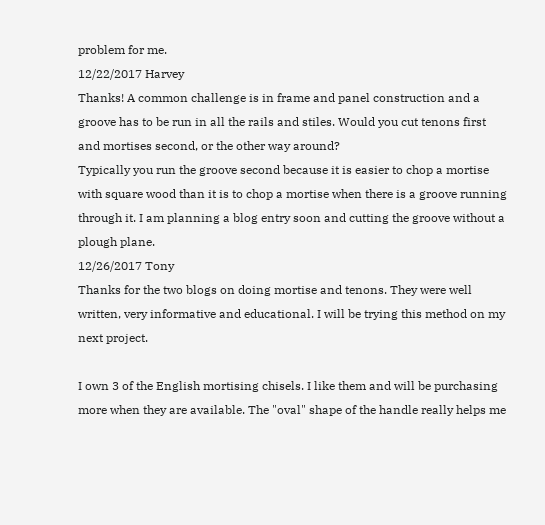problem for me.
12/22/2017 Harvey
Thanks! A common challenge is in frame and panel construction and a groove has to be run in all the rails and stiles. Would you cut tenons first and mortises second, or the other way around?
Typically you run the groove second because it is easier to chop a mortise with square wood than it is to chop a mortise when there is a groove running through it. I am planning a blog entry soon and cutting the groove without a plough plane.
12/26/2017 Tony
Thanks for the two blogs on doing mortise and tenons. They were well written, very informative and educational. I will be trying this method on my next project.

I own 3 of the English mortising chisels. I like them and will be purchasing more when they are available. The "oval" shape of the handle really helps me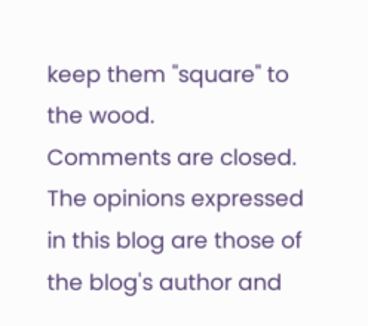keep them "square" to the wood.
Comments are closed.
The opinions expressed in this blog are those of the blog's author and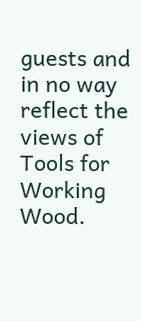guests and in no way reflect the views of Tools for Working Wood.